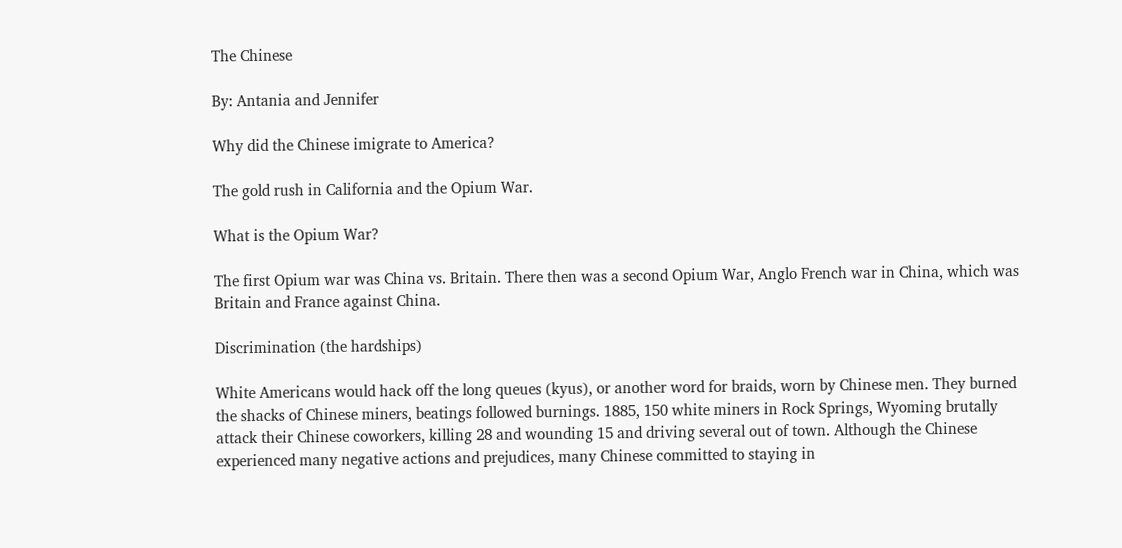The Chinese

By: Antania and Jennifer

Why did the Chinese imigrate to America?

The gold rush in California and the Opium War.

What is the Opium War?

The first Opium war was China vs. Britain. There then was a second Opium War, Anglo French war in China, which was Britain and France against China.

Discrimination (the hardships)

White Americans would hack off the long queues (kyus), or another word for braids, worn by Chinese men. They burned the shacks of Chinese miners, beatings followed burnings. 1885, 150 white miners in Rock Springs, Wyoming brutally attack their Chinese coworkers, killing 28 and wounding 15 and driving several out of town. Although the Chinese experienced many negative actions and prejudices, many Chinese committed to staying in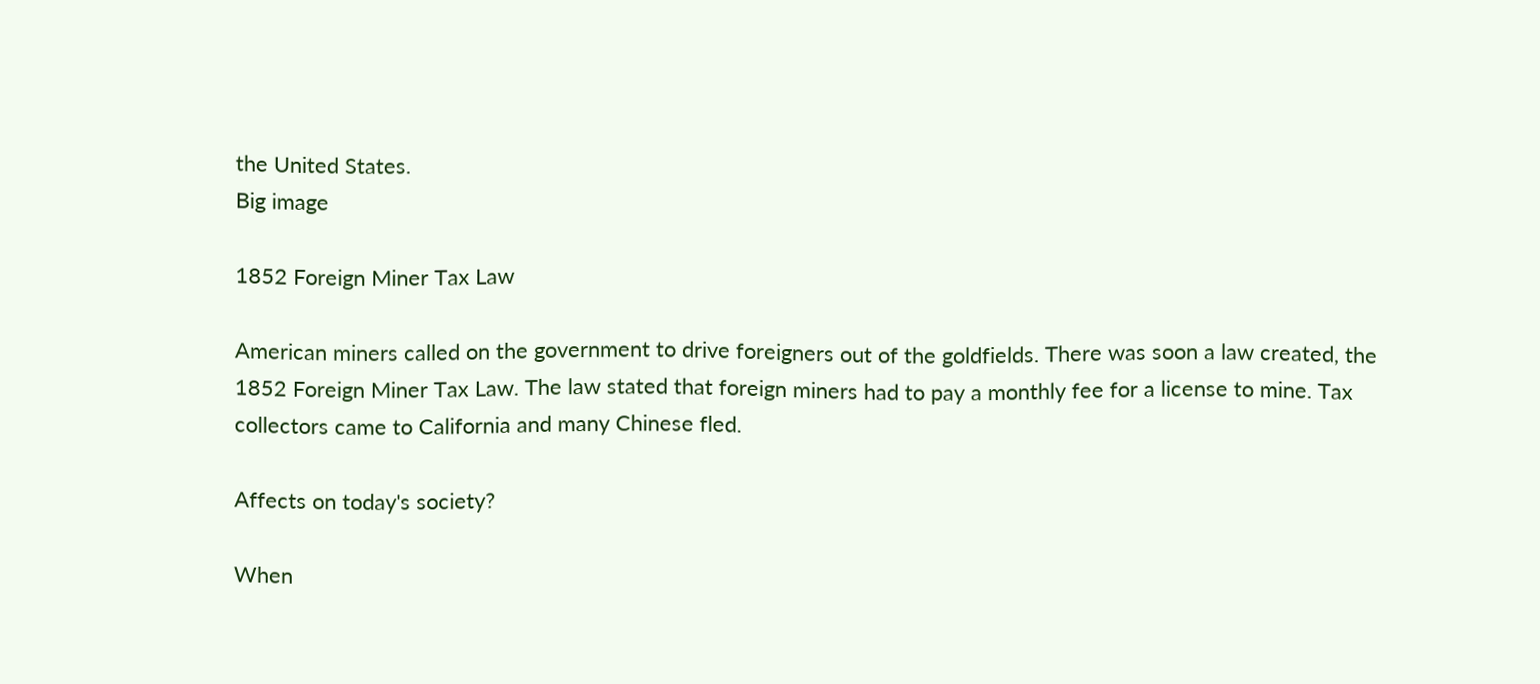the United States.
Big image

1852 Foreign Miner Tax Law

American miners called on the government to drive foreigners out of the goldfields. There was soon a law created, the 1852 Foreign Miner Tax Law. The law stated that foreign miners had to pay a monthly fee for a license to mine. Tax collectors came to California and many Chinese fled.

Affects on today's society?

When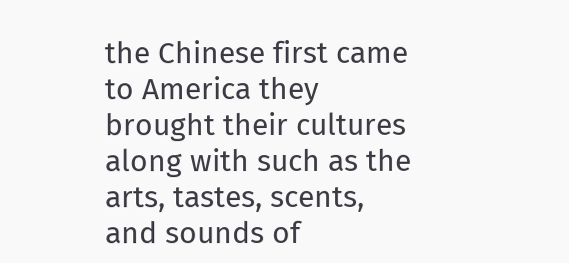the Chinese first came to America they brought their cultures along with such as the arts, tastes, scents, and sounds of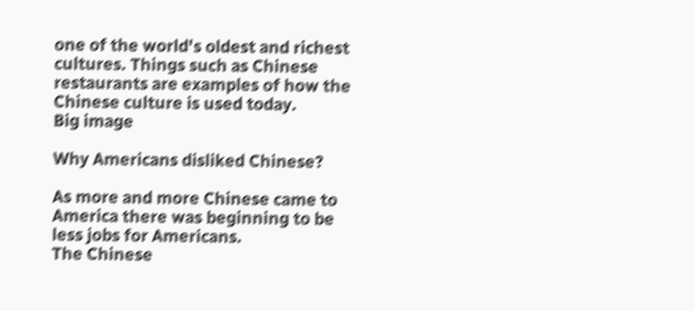one of the world's oldest and richest cultures. Things such as Chinese restaurants are examples of how the Chinese culture is used today.
Big image

Why Americans disliked Chinese?

As more and more Chinese came to America there was beginning to be less jobs for Americans.
The Chinese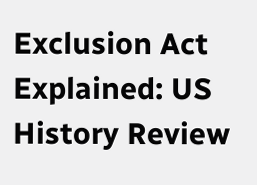Exclusion Act Explained: US History Review